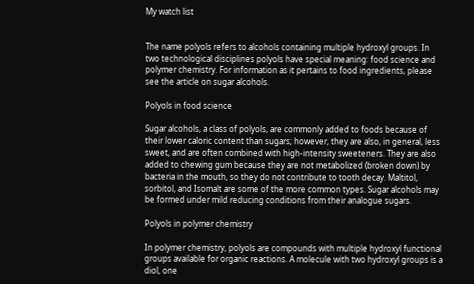My watch list


The name polyols refers to alcohols containing multiple hydroxyl groups. In two technological disciplines polyols have special meaning: food science and polymer chemistry. For information as it pertains to food ingredients, please see the article on sugar alcohols.

Polyols in food science

Sugar alcohols, a class of polyols, are commonly added to foods because of their lower caloric content than sugars; however, they are also, in general, less sweet, and are often combined with high-intensity sweeteners. They are also added to chewing gum because they are not metabolized (broken down) by bacteria in the mouth, so they do not contribute to tooth decay. Maltitol, sorbitol, and Isomalt are some of the more common types. Sugar alcohols may be formed under mild reducing conditions from their analogue sugars.

Polyols in polymer chemistry

In polymer chemistry, polyols are compounds with multiple hydroxyl functional groups available for organic reactions. A molecule with two hydroxyl groups is a diol, one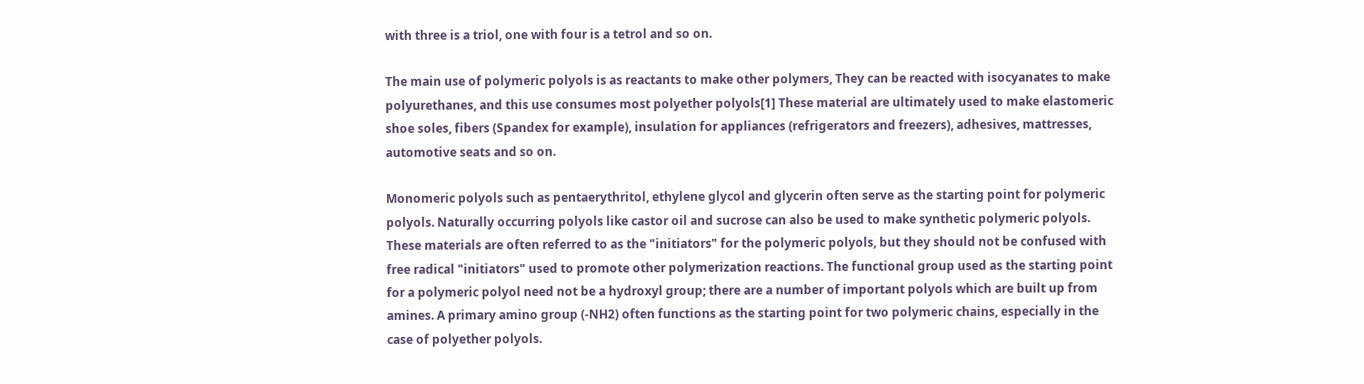with three is a triol, one with four is a tetrol and so on.

The main use of polymeric polyols is as reactants to make other polymers, They can be reacted with isocyanates to make polyurethanes, and this use consumes most polyether polyols[1] These material are ultimately used to make elastomeric shoe soles, fibers (Spandex for example), insulation for appliances (refrigerators and freezers), adhesives, mattresses, automotive seats and so on.

Monomeric polyols such as pentaerythritol, ethylene glycol and glycerin often serve as the starting point for polymeric polyols. Naturally occurring polyols like castor oil and sucrose can also be used to make synthetic polymeric polyols. These materials are often referred to as the "initiators" for the polymeric polyols, but they should not be confused with free radical "initiators" used to promote other polymerization reactions. The functional group used as the starting point for a polymeric polyol need not be a hydroxyl group; there are a number of important polyols which are built up from amines. A primary amino group (-NH2) often functions as the starting point for two polymeric chains, especially in the case of polyether polyols.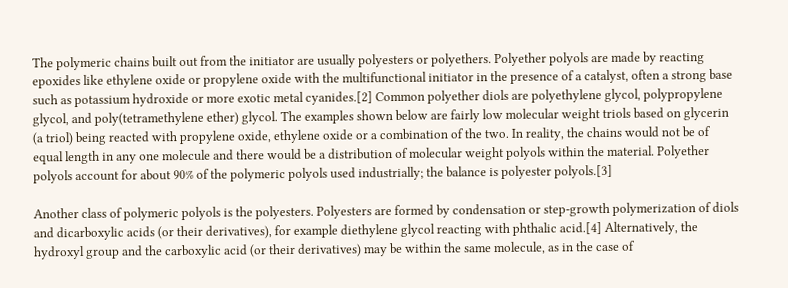The polymeric chains built out from the initiator are usually polyesters or polyethers. Polyether polyols are made by reacting epoxides like ethylene oxide or propylene oxide with the multifunctional initiator in the presence of a catalyst, often a strong base such as potassium hydroxide or more exotic metal cyanides.[2] Common polyether diols are polyethylene glycol, polypropylene glycol, and poly(tetramethylene ether) glycol. The examples shown below are fairly low molecular weight triols based on glycerin (a triol) being reacted with propylene oxide, ethylene oxide or a combination of the two. In reality, the chains would not be of equal length in any one molecule and there would be a distribution of molecular weight polyols within the material. Polyether polyols account for about 90% of the polymeric polyols used industrially; the balance is polyester polyols.[3]

Another class of polymeric polyols is the polyesters. Polyesters are formed by condensation or step-growth polymerization of diols and dicarboxylic acids (or their derivatives), for example diethylene glycol reacting with phthalic acid.[4] Alternatively, the hydroxyl group and the carboxylic acid (or their derivatives) may be within the same molecule, as in the case of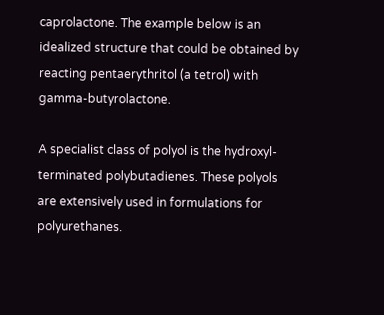caprolactone. The example below is an idealized structure that could be obtained by reacting pentaerythritol (a tetrol) with gamma-butyrolactone.

A specialist class of polyol is the hydroxyl-terminated polybutadienes. These polyols are extensively used in formulations for polyurethanes.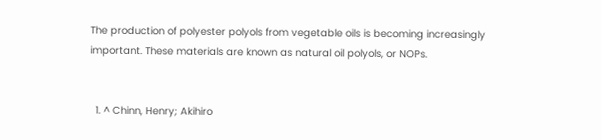The production of polyester polyols from vegetable oils is becoming increasingly important. These materials are known as natural oil polyols, or NOPs.


  1. ^ Chinn, Henry; Akihiro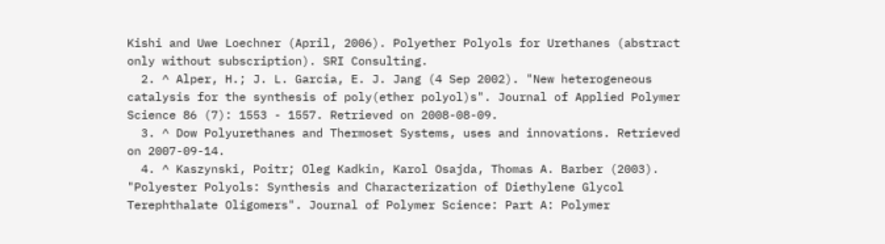Kishi and Uwe Loechner (April, 2006). Polyether Polyols for Urethanes (abstract only without subscription). SRI Consulting.
  2. ^ Alper, H.; J. L. Garcia, E. J. Jang (4 Sep 2002). "New heterogeneous catalysis for the synthesis of poly(ether polyol)s". Journal of Applied Polymer Science 86 (7): 1553 - 1557. Retrieved on 2008-08-09.
  3. ^ Dow Polyurethanes and Thermoset Systems, uses and innovations. Retrieved on 2007-09-14.
  4. ^ Kaszynski, Poitr; Oleg Kadkin, Karol Osajda, Thomas A. Barber (2003). "Polyester Polyols: Synthesis and Characterization of Diethylene Glycol Terephthalate Oligomers". Journal of Polymer Science: Part A: Polymer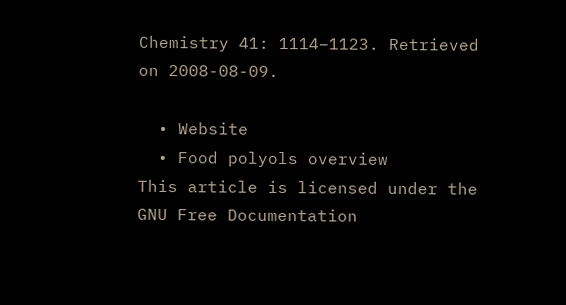Chemistry 41: 1114–1123. Retrieved on 2008-08-09.

  • Website
  • Food polyols overview
This article is licensed under the GNU Free Documentation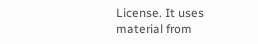License. It uses material from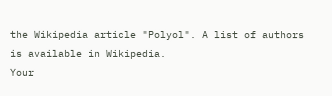the Wikipedia article "Polyol". A list of authors is available in Wikipedia.
Your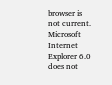browser is not current. Microsoft Internet Explorer 6.0 does not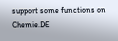support some functions on Chemie.DE